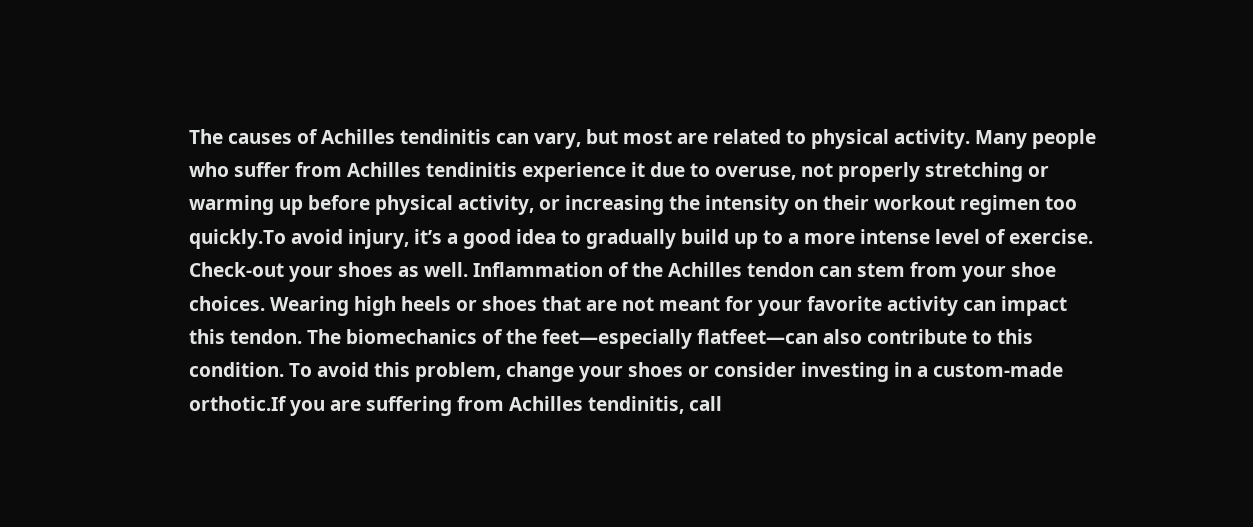The causes of Achilles tendinitis can vary, but most are related to physical activity. Many people who suffer from Achilles tendinitis experience it due to overuse, not properly stretching or warming up before physical activity, or increasing the intensity on their workout regimen too quickly.To avoid injury, it’s a good idea to gradually build up to a more intense level of exercise. Check-out your shoes as well. Inflammation of the Achilles tendon can stem from your shoe choices. Wearing high heels or shoes that are not meant for your favorite activity can impact this tendon. The biomechanics of the feet—especially flatfeet—can also contribute to this condition. To avoid this problem, change your shoes or consider investing in a custom-made orthotic.If you are suffering from Achilles tendinitis, call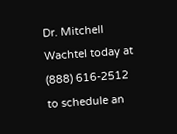Dr. Mitchell Wachtel today at (888) 616-2512 to schedule an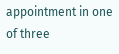appointment in one of three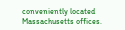conveniently located Massachusetts offices.